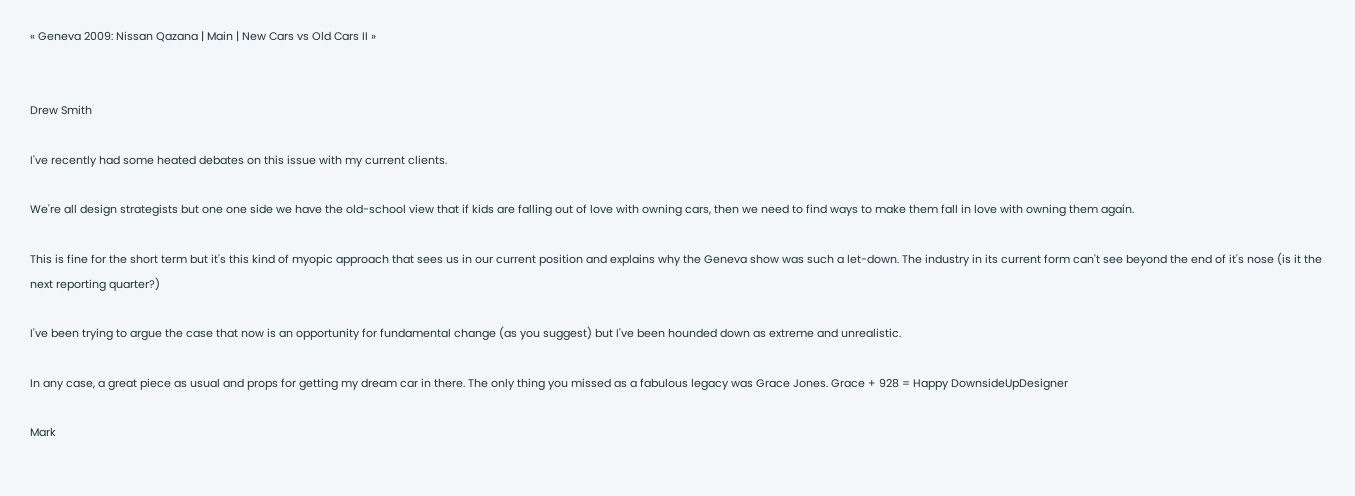« Geneva 2009: Nissan Qazana | Main | New Cars vs Old Cars II »


Drew Smith

I've recently had some heated debates on this issue with my current clients.

We're all design strategists but one one side we have the old-school view that if kids are falling out of love with owning cars, then we need to find ways to make them fall in love with owning them again.

This is fine for the short term but it's this kind of myopic approach that sees us in our current position and explains why the Geneva show was such a let-down. The industry in its current form can't see beyond the end of it's nose (is it the next reporting quarter?)

I've been trying to argue the case that now is an opportunity for fundamental change (as you suggest) but I've been hounded down as extreme and unrealistic.

In any case, a great piece as usual and props for getting my dream car in there. The only thing you missed as a fabulous legacy was Grace Jones. Grace + 928 = Happy DownsideUpDesigner

Mark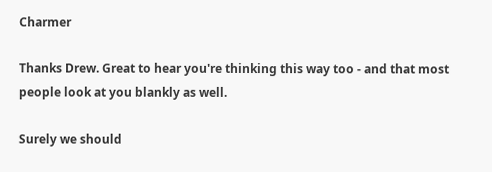Charmer

Thanks Drew. Great to hear you're thinking this way too - and that most people look at you blankly as well.

Surely we should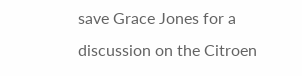save Grace Jones for a discussion on the Citroen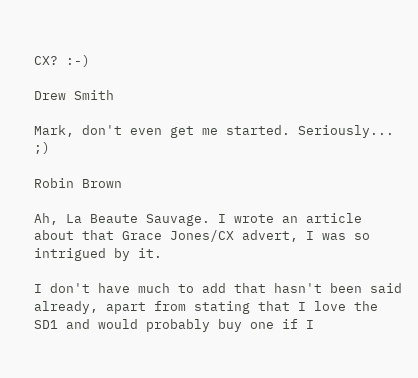CX? :-)

Drew Smith

Mark, don't even get me started. Seriously... ;)

Robin Brown

Ah, La Beaute Sauvage. I wrote an article about that Grace Jones/CX advert, I was so intrigued by it.

I don't have much to add that hasn't been said already, apart from stating that I love the SD1 and would probably buy one if I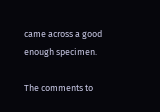came across a good enough specimen.

The comments to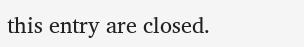this entry are closed.